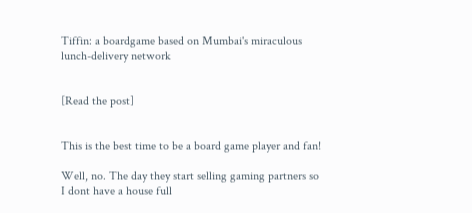Tiffin: a boardgame based on Mumbai's miraculous lunch-delivery network


[Read the post]


This is the best time to be a board game player and fan!

Well, no. The day they start selling gaming partners so I dont have a house full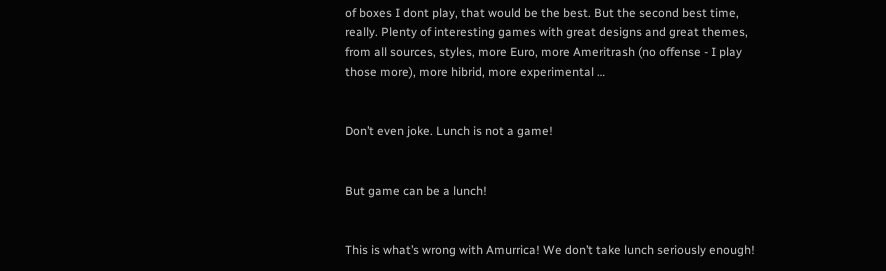of boxes I dont play, that would be the best. But the second best time, really. Plenty of interesting games with great designs and great themes, from all sources, styles, more Euro, more Ameritrash (no offense - I play those more), more hibrid, more experimental …


Don’t even joke. Lunch is not a game!


But game can be a lunch!


This is what’s wrong with Amurrica! We don’t take lunch seriously enough!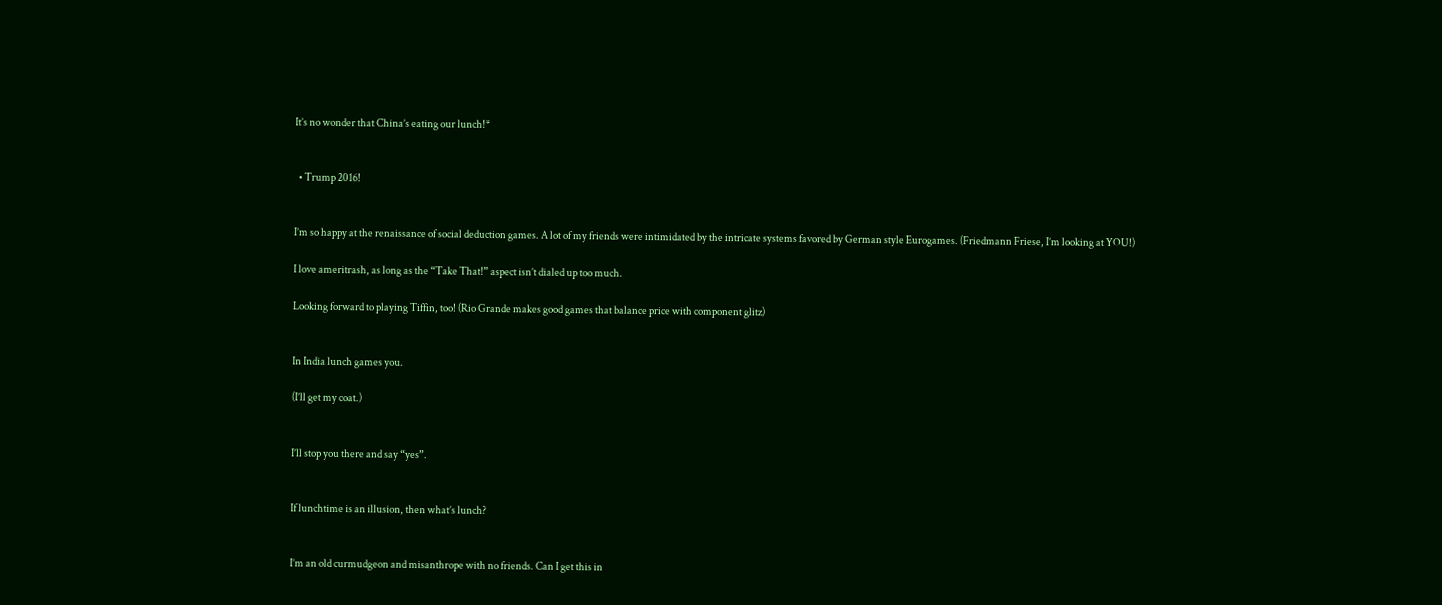It’s no wonder that China’s eating our lunch!*


  • Trump 2016!


I’m so happy at the renaissance of social deduction games. A lot of my friends were intimidated by the intricate systems favored by German style Eurogames. (Friedmann Friese, I’m looking at YOU!)

I love ameritrash, as long as the “Take That!” aspect isn’t dialed up too much.

Looking forward to playing Tiffin, too! (Rio Grande makes good games that balance price with component glitz)


In India lunch games you.

(I’ll get my coat.)


I’ll stop you there and say “yes”.


If lunchtime is an illusion, then what’s lunch?


I’m an old curmudgeon and misanthrope with no friends. Can I get this in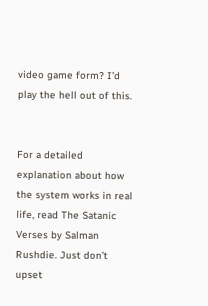video game form? I’d play the hell out of this.


For a detailed explanation about how the system works in real life, read The Satanic Verses by Salman Rushdie. Just don’t upset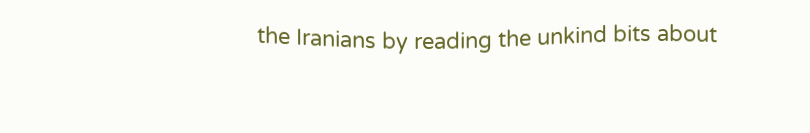the Iranians by reading the unkind bits about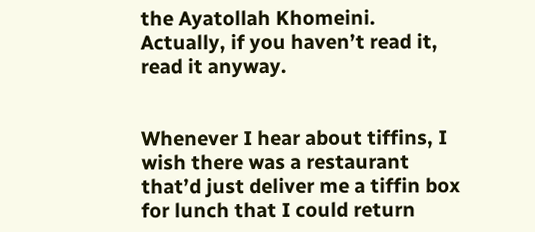the Ayatollah Khomeini.
Actually, if you haven’t read it, read it anyway.


Whenever I hear about tiffins, I wish there was a restaurant that’d just deliver me a tiffin box for lunch that I could return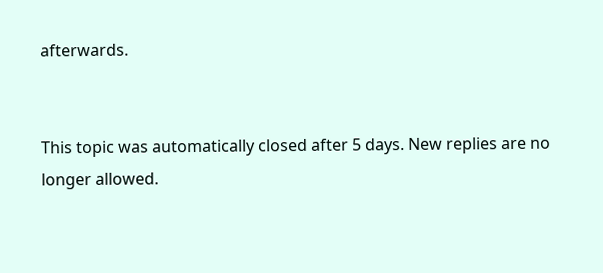afterwards.


This topic was automatically closed after 5 days. New replies are no longer allowed.